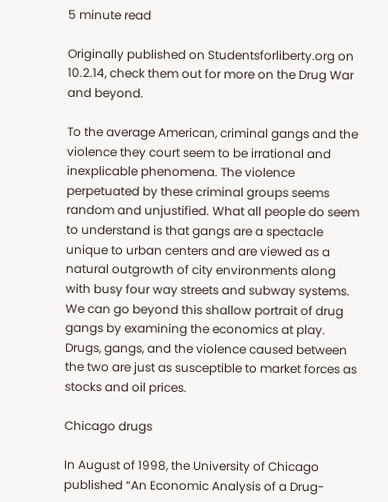5 minute read

Originally published on Studentsforliberty.org on 10.2.14, check them out for more on the Drug War and beyond.

To the average American, criminal gangs and the violence they court seem to be irrational and inexplicable phenomena. The violence perpetuated by these criminal groups seems random and unjustified. What all people do seem to understand is that gangs are a spectacle unique to urban centers and are viewed as a natural outgrowth of city environments along with busy four way streets and subway systems. We can go beyond this shallow portrait of drug gangs by examining the economics at play. Drugs, gangs, and the violence caused between the two are just as susceptible to market forces as stocks and oil prices.

Chicago drugs

In August of 1998, the University of Chicago published “An Economic Analysis of a Drug-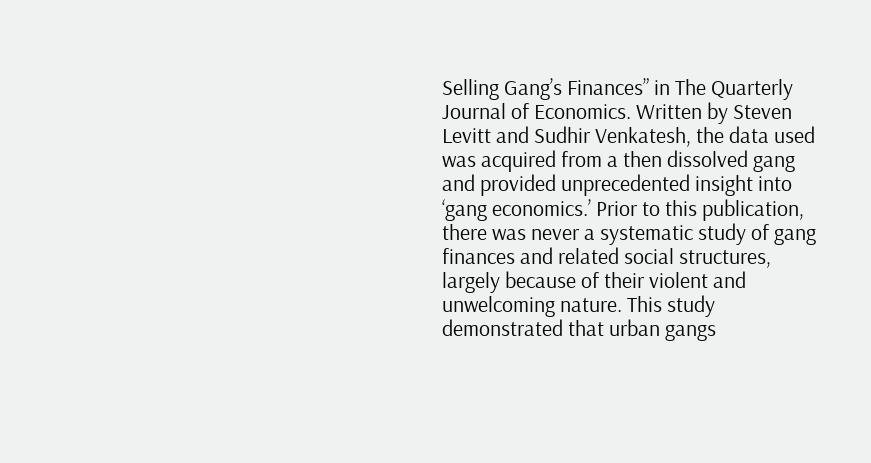Selling Gang’s Finances” in The Quarterly Journal of Economics. Written by Steven Levitt and Sudhir Venkatesh, the data used was acquired from a then dissolved gang and provided unprecedented insight into ‘gang economics.’ Prior to this publication, there was never a systematic study of gang finances and related social structures, largely because of their violent and unwelcoming nature. This study demonstrated that urban gangs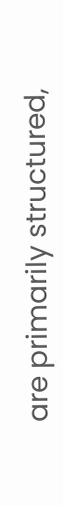are primarily structured,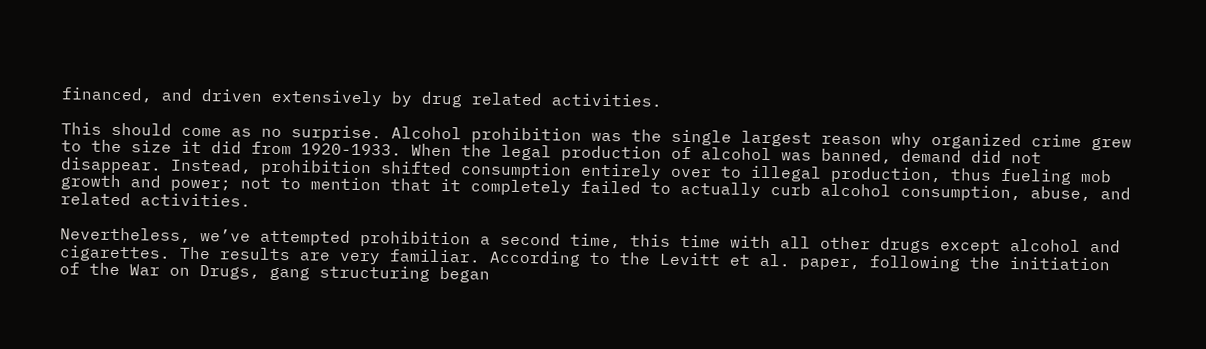financed, and driven extensively by drug related activities.

This should come as no surprise. Alcohol prohibition was the single largest reason why organized crime grew to the size it did from 1920-1933. When the legal production of alcohol was banned, demand did not disappear. Instead, prohibition shifted consumption entirely over to illegal production, thus fueling mob growth and power; not to mention that it completely failed to actually curb alcohol consumption, abuse, and related activities.

Nevertheless, we’ve attempted prohibition a second time, this time with all other drugs except alcohol and cigarettes. The results are very familiar. According to the Levitt et al. paper, following the initiation of the War on Drugs, gang structuring began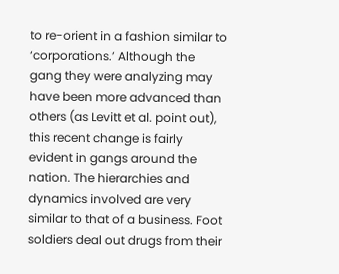to re-orient in a fashion similar to ‘corporations.’ Although the gang they were analyzing may have been more advanced than others (as Levitt et al. point out), this recent change is fairly evident in gangs around the nation. The hierarchies and dynamics involved are very similar to that of a business. Foot soldiers deal out drugs from their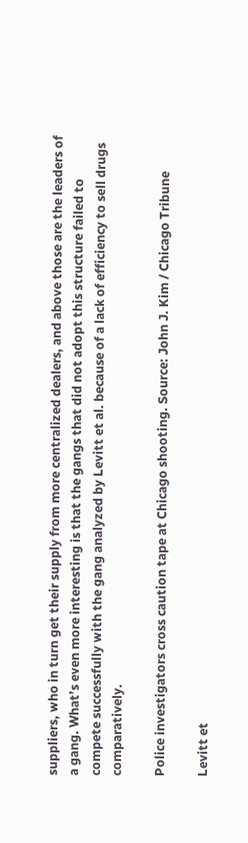suppliers, who in turn get their supply from more centralized dealers, and above those are the leaders of a gang. What’s even more interesting is that the gangs that did not adopt this structure failed to compete successfully with the gang analyzed by Levitt et al. because of a lack of efficiency to sell drugs comparatively.

Police investigators cross caution tape at Chicago shooting. Source: John J. Kim / Chicago Tribune

Levitt et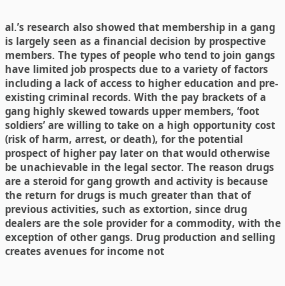al.’s research also showed that membership in a gang is largely seen as a financial decision by prospective members. The types of people who tend to join gangs have limited job prospects due to a variety of factors including a lack of access to higher education and pre-existing criminal records. With the pay brackets of a gang highly skewed towards upper members, ‘foot soldiers’ are willing to take on a high opportunity cost (risk of harm, arrest, or death), for the potential prospect of higher pay later on that would otherwise be unachievable in the legal sector. The reason drugs are a steroid for gang growth and activity is because the return for drugs is much greater than that of previous activities, such as extortion, since drug dealers are the sole provider for a commodity, with the exception of other gangs. Drug production and selling creates avenues for income not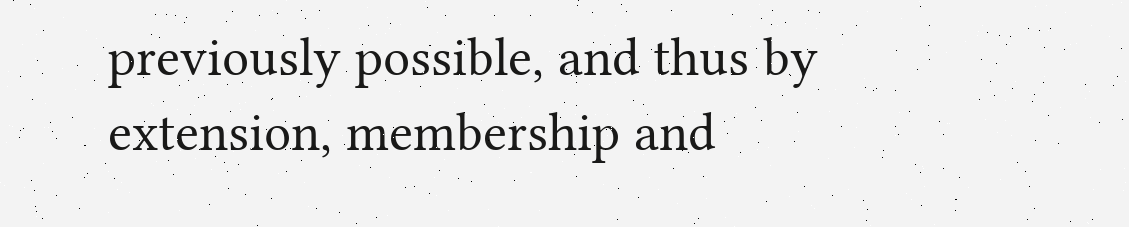previously possible, and thus by extension, membership and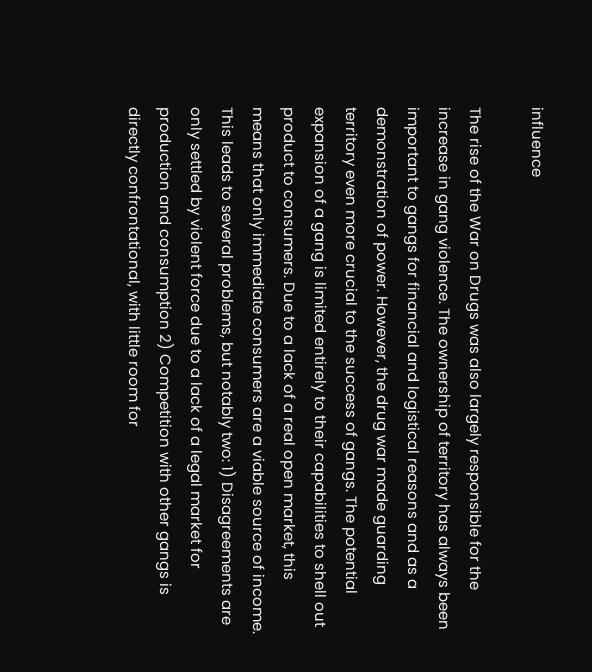influence

The rise of the War on Drugs was also largely responsible for the increase in gang violence. The ownership of territory has always been important to gangs for financial and logistical reasons and as a demonstration of power. However, the drug war made guarding territory even more crucial to the success of gangs. The potential expansion of a gang is limited entirely to their capabilities to shell out product to consumers. Due to a lack of a real open market, this means that only immediate consumers are a viable source of income. This leads to several problems, but notably two: 1) Disagreements are only settled by violent force due to a lack of a legal market for production and consumption 2) Competition with other gangs is directly confrontational, with little room for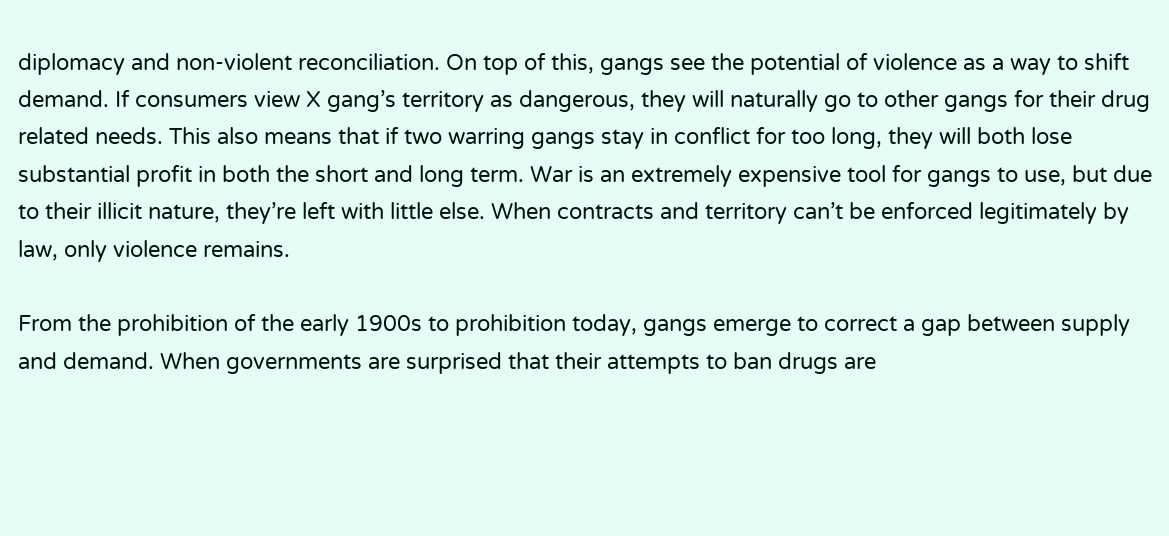diplomacy and non-violent reconciliation. On top of this, gangs see the potential of violence as a way to shift demand. If consumers view X gang’s territory as dangerous, they will naturally go to other gangs for their drug related needs. This also means that if two warring gangs stay in conflict for too long, they will both lose substantial profit in both the short and long term. War is an extremely expensive tool for gangs to use, but due to their illicit nature, they’re left with little else. When contracts and territory can’t be enforced legitimately by law, only violence remains.

From the prohibition of the early 1900s to prohibition today, gangs emerge to correct a gap between supply and demand. When governments are surprised that their attempts to ban drugs are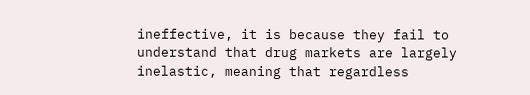ineffective, it is because they fail to understand that drug markets are largely inelastic, meaning that regardless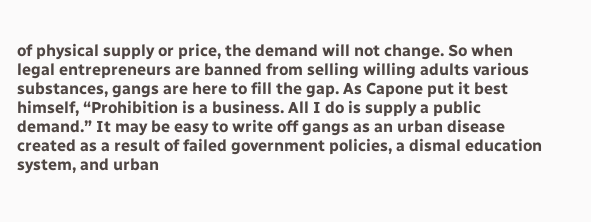of physical supply or price, the demand will not change. So when legal entrepreneurs are banned from selling willing adults various substances, gangs are here to fill the gap. As Capone put it best himself, “Prohibition is a business. All I do is supply a public demand.” It may be easy to write off gangs as an urban disease created as a result of failed government policies, a dismal education system, and urban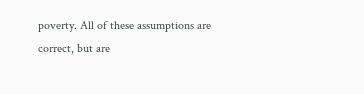poverty. All of these assumptions are correct, but are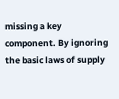missing a key component. By ignoring the basic laws of supply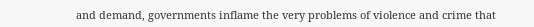and demand, governments inflame the very problems of violence and crime that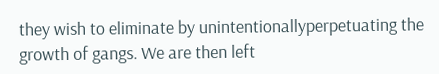they wish to eliminate by unintentionallyperpetuating the growth of gangs. We are then left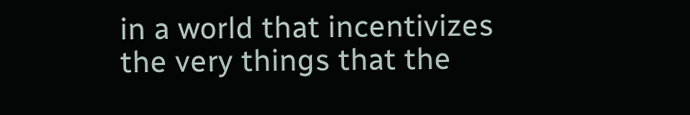in a world that incentivizes the very things that the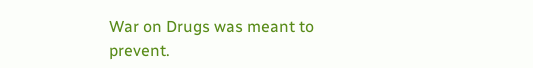War on Drugs was meant to prevent.